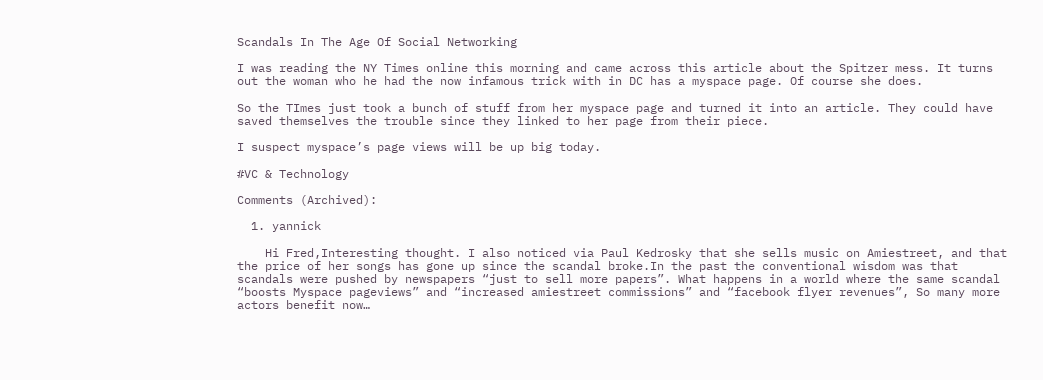Scandals In The Age Of Social Networking

I was reading the NY Times online this morning and came across this article about the Spitzer mess. It turns out the woman who he had the now infamous trick with in DC has a myspace page. Of course she does.

So the TImes just took a bunch of stuff from her myspace page and turned it into an article. They could have saved themselves the trouble since they linked to her page from their piece.

I suspect myspace’s page views will be up big today.

#VC & Technology

Comments (Archived):

  1. yannick

    Hi Fred,Interesting thought. I also noticed via Paul Kedrosky that she sells music on Amiestreet, and that the price of her songs has gone up since the scandal broke.In the past the conventional wisdom was that scandals were pushed by newspapers “just to sell more papers”. What happens in a world where the same scandal “boosts Myspace pageviews” and “increased amiestreet commissions” and “facebook flyer revenues”, So many more actors benefit now…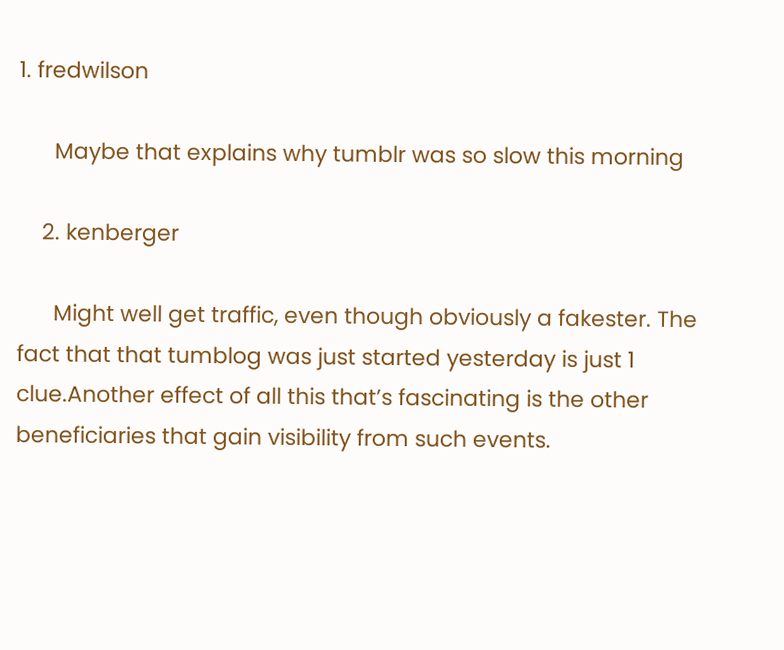1. fredwilson

      Maybe that explains why tumblr was so slow this morning

    2. kenberger

      Might well get traffic, even though obviously a fakester. The fact that that tumblog was just started yesterday is just 1 clue.Another effect of all this that’s fascinating is the other beneficiaries that gain visibility from such events.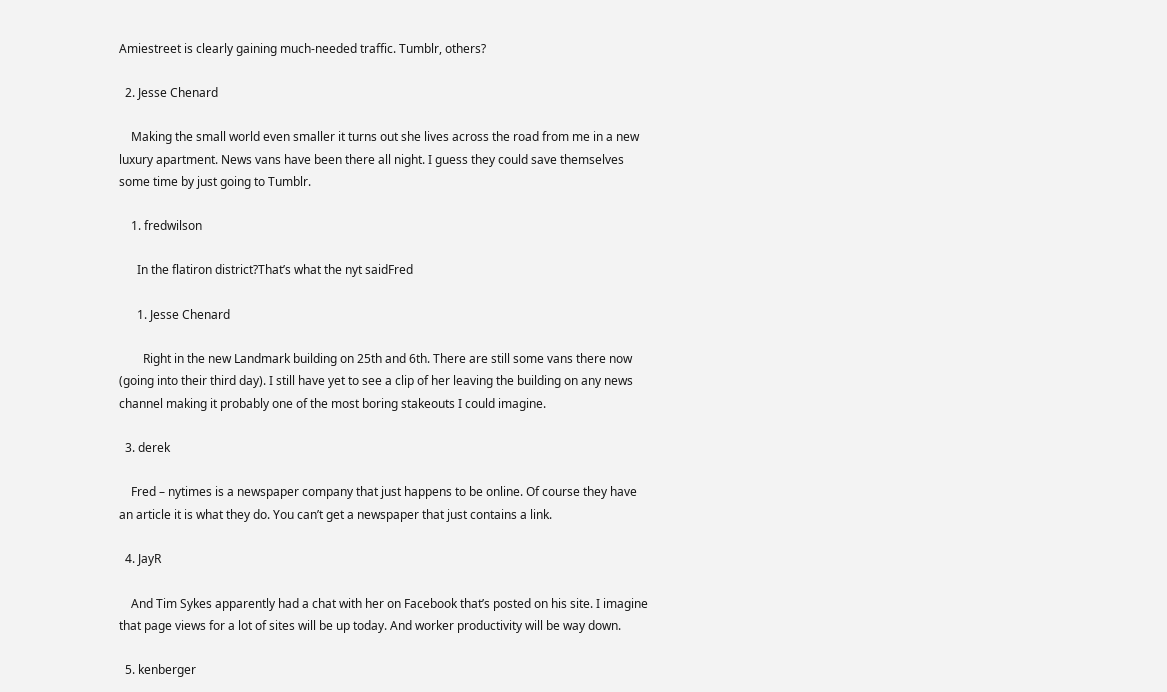Amiestreet is clearly gaining much-needed traffic. Tumblr, others?

  2. Jesse Chenard

    Making the small world even smaller it turns out she lives across the road from me in a new luxury apartment. News vans have been there all night. I guess they could save themselves some time by just going to Tumblr.

    1. fredwilson

      In the flatiron district?That’s what the nyt saidFred

      1. Jesse Chenard

        Right in the new Landmark building on 25th and 6th. There are still some vans there now (going into their third day). I still have yet to see a clip of her leaving the building on any news channel making it probably one of the most boring stakeouts I could imagine.

  3. derek

    Fred – nytimes is a newspaper company that just happens to be online. Of course they have an article it is what they do. You can’t get a newspaper that just contains a link.

  4. JayR

    And Tim Sykes apparently had a chat with her on Facebook that’s posted on his site. I imagine that page views for a lot of sites will be up today. And worker productivity will be way down.

  5. kenberger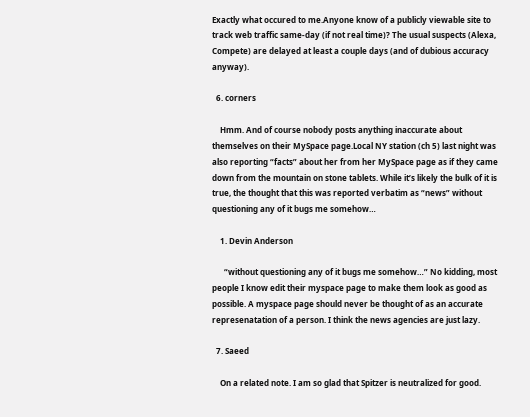Exactly what occured to me.Anyone know of a publicly viewable site to track web traffic same-day (if not real time)? The usual suspects (Alexa, Compete) are delayed at least a couple days (and of dubious accuracy anyway).

  6. corners

    Hmm. And of course nobody posts anything inaccurate about themselves on their MySpace page.Local NY station (ch 5) last night was also reporting “facts” about her from her MySpace page as if they came down from the mountain on stone tablets. While it’s likely the bulk of it is true, the thought that this was reported verbatim as “news” without questioning any of it bugs me somehow…

    1. Devin Anderson

      “without questioning any of it bugs me somehow…” No kidding, most people I know edit their myspace page to make them look as good as possible. A myspace page should never be thought of as an accurate represenatation of a person. I think the news agencies are just lazy.

  7. Saeed

    On a related note. I am so glad that Spitzer is neutralized for good.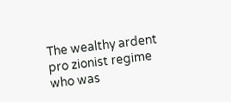The wealthy ardent pro zionist regime who was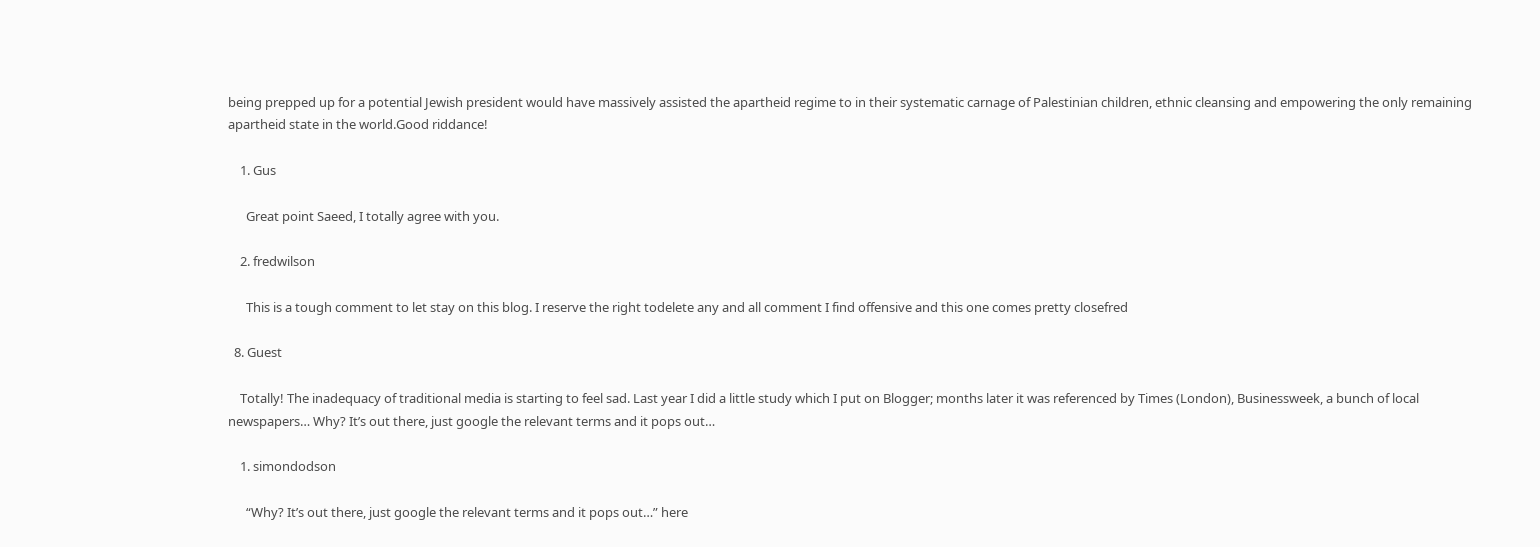being prepped up for a potential Jewish president would have massively assisted the apartheid regime to in their systematic carnage of Palestinian children, ethnic cleansing and empowering the only remaining apartheid state in the world.Good riddance!

    1. Gus

      Great point Saeed, I totally agree with you.

    2. fredwilson

      This is a tough comment to let stay on this blog. I reserve the right todelete any and all comment I find offensive and this one comes pretty closefred

  8. Guest

    Totally! The inadequacy of traditional media is starting to feel sad. Last year I did a little study which I put on Blogger; months later it was referenced by Times (London), Businessweek, a bunch of local newspapers… Why? It’s out there, just google the relevant terms and it pops out…

    1. simondodson

      “Why? It’s out there, just google the relevant terms and it pops out…” here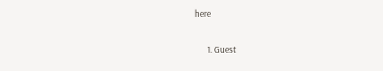here

      1. Guest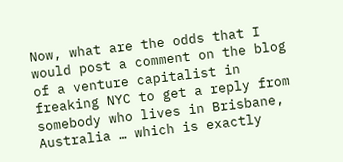Now, what are the odds that I would post a comment on the blog of a venture capitalist in freaking NYC to get a reply from somebody who lives in Brisbane, Australia … which is exactly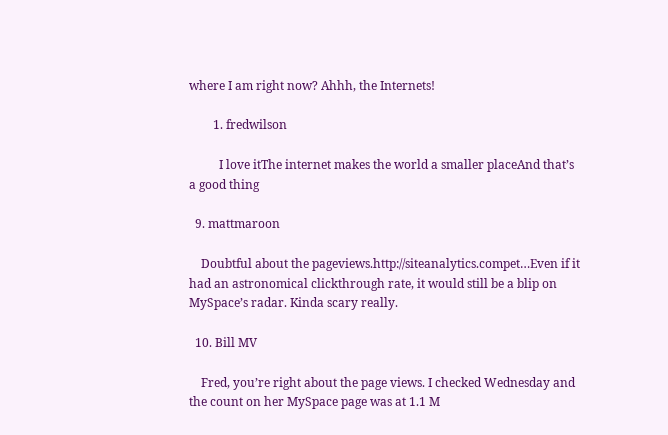where I am right now? Ahhh, the Internets!

        1. fredwilson

          I love itThe internet makes the world a smaller placeAnd that’s a good thing

  9. mattmaroon

    Doubtful about the pageviews.http://siteanalytics.compet…Even if it had an astronomical clickthrough rate, it would still be a blip on MySpace’s radar. Kinda scary really.

  10. Bill MV

    Fred, you’re right about the page views. I checked Wednesday and the count on her MySpace page was at 1.1 M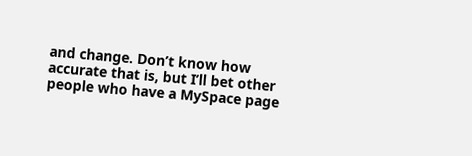and change. Don’t know how accurate that is, but I’ll bet other people who have a MySpace page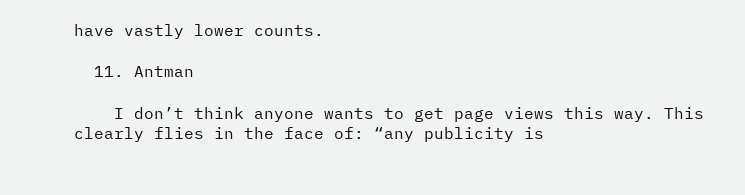have vastly lower counts.

  11. Antman

    I don’t think anyone wants to get page views this way. This clearly flies in the face of: “any publicity is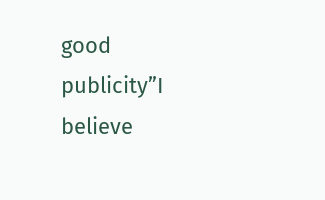good publicity”I believe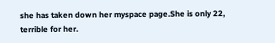she has taken down her myspace page.She is only 22, terrible for her.